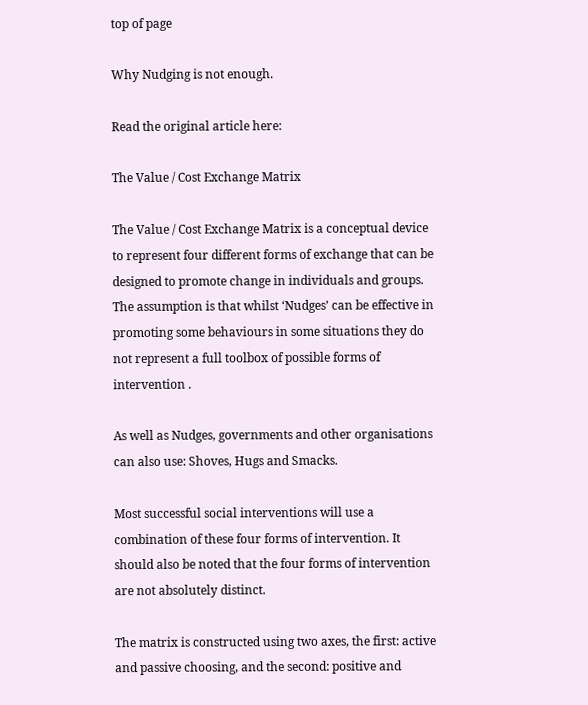top of page

Why Nudging is not enough.

Read the original article here:

The Value / Cost Exchange Matrix

The Value / Cost Exchange Matrix is a conceptual device to represent four different forms of exchange that can be designed to promote change in individuals and groups. The assumption is that whilst ‘Nudges’ can be effective in promoting some behaviours in some situations they do not represent a full toolbox of possible forms of intervention .

As well as Nudges, governments and other organisations can also use: Shoves, Hugs and Smacks.

Most successful social interventions will use a combination of these four forms of intervention. It should also be noted that the four forms of intervention are not absolutely distinct.

The matrix is constructed using two axes, the first: active and passive choosing, and the second: positive and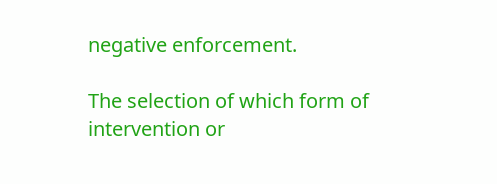negative enforcement.

The selection of which form of intervention or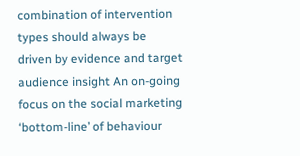combination of intervention types should always be driven by evidence and target audience insight An on-going focus on the social marketing ‘bottom-line’ of behaviour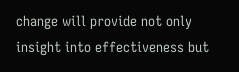change will provide not only insight into effectiveness but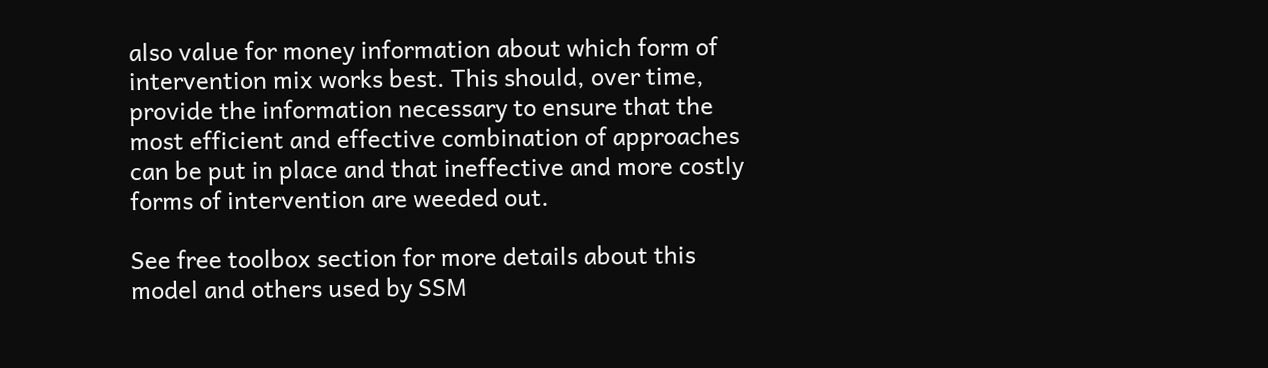also value for money information about which form of intervention mix works best. This should, over time, provide the information necessary to ensure that the most efficient and effective combination of approaches can be put in place and that ineffective and more costly forms of intervention are weeded out.

See free toolbox section for more details about this model and others used by SSM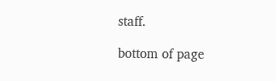staff.

bottom of page